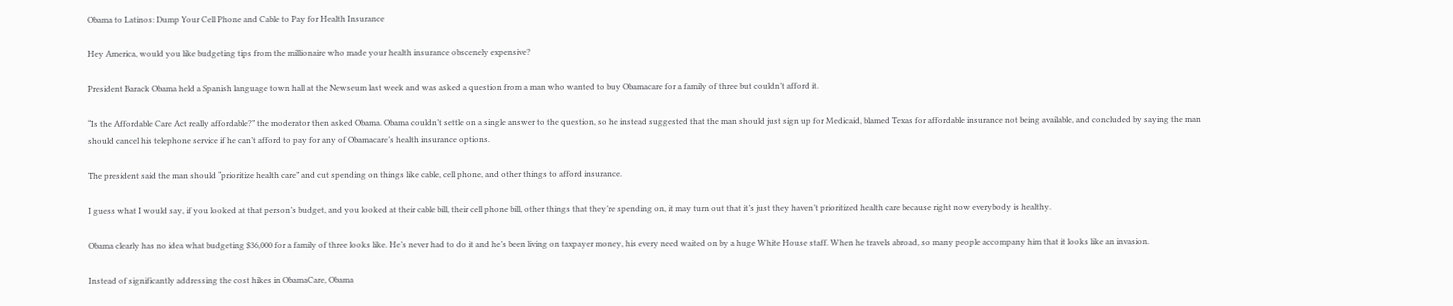Obama to Latinos: Dump Your Cell Phone and Cable to Pay for Health Insurance

Hey America, would you like budgeting tips from the millionaire who made your health insurance obscenely expensive?

President Barack Obama held a Spanish language town hall at the Newseum last week and was asked a question from a man who wanted to buy Obamacare for a family of three but couldn’t afford it.

“Is the Affordable Care Act really affordable?” the moderator then asked Obama. Obama couldn’t settle on a single answer to the question, so he instead suggested that the man should just sign up for Medicaid, blamed Texas for affordable insurance not being available, and concluded by saying the man should cancel his telephone service if he can’t afford to pay for any of Obamacare’s health insurance options.

The president said the man should “prioritize health care” and cut spending on things like cable, cell phone, and other things to afford insurance.

I guess what I would say, if you looked at that person’s budget, and you looked at their cable bill, their cell phone bill, other things that they’re spending on, it may turn out that it’s just they haven’t prioritized health care because right now everybody is healthy.

Obama clearly has no idea what budgeting $36,000 for a family of three looks like. He’s never had to do it and he’s been living on taxpayer money, his every need waited on by a huge White House staff. When he travels abroad, so many people accompany him that it looks like an invasion.

Instead of significantly addressing the cost hikes in ObamaCare, Obama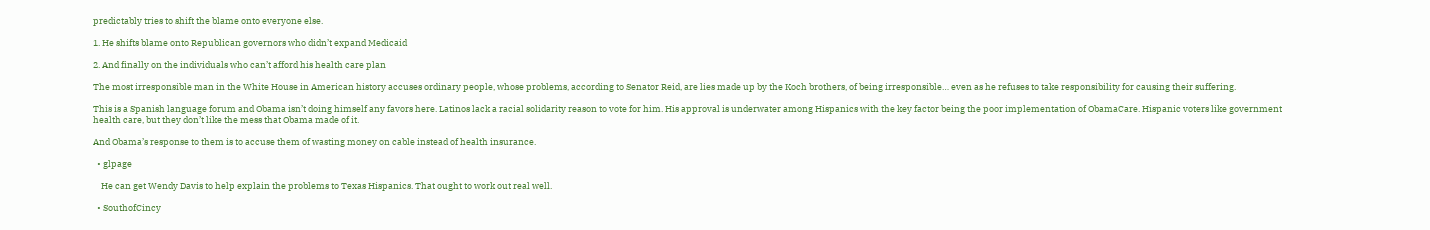predictably tries to shift the blame onto everyone else.

1. He shifts blame onto Republican governors who didn’t expand Medicaid

2. And finally on the individuals who can’t afford his health care plan

The most irresponsible man in the White House in American history accuses ordinary people, whose problems, according to Senator Reid, are lies made up by the Koch brothers, of being irresponsible… even as he refuses to take responsibility for causing their suffering.

This is a Spanish language forum and Obama isn’t doing himself any favors here. Latinos lack a racial solidarity reason to vote for him. His approval is underwater among Hispanics with the key factor being the poor implementation of ObamaCare. Hispanic voters like government health care, but they don’t like the mess that Obama made of it.

And Obama’s response to them is to accuse them of wasting money on cable instead of health insurance.

  • glpage

    He can get Wendy Davis to help explain the problems to Texas Hispanics. That ought to work out real well.

  • SouthofCincy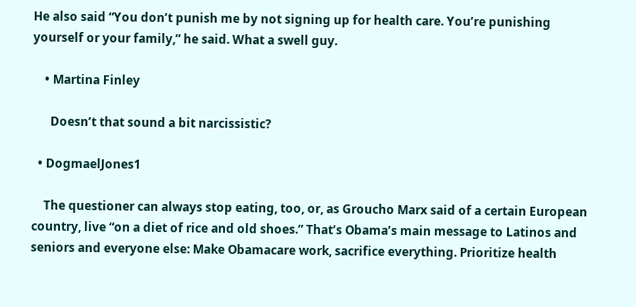He also said “You don’t punish me by not signing up for health care. You’re punishing yourself or your family,” he said. What a swell guy.

    • Martina Finley

      Doesn’t that sound a bit narcissistic?

  • DogmaelJones1

    The questioner can always stop eating, too, or, as Groucho Marx said of a certain European country, live “on a diet of rice and old shoes.” That’s Obama’s main message to Latinos and seniors and everyone else: Make Obamacare work, sacrifice everything. Prioritize health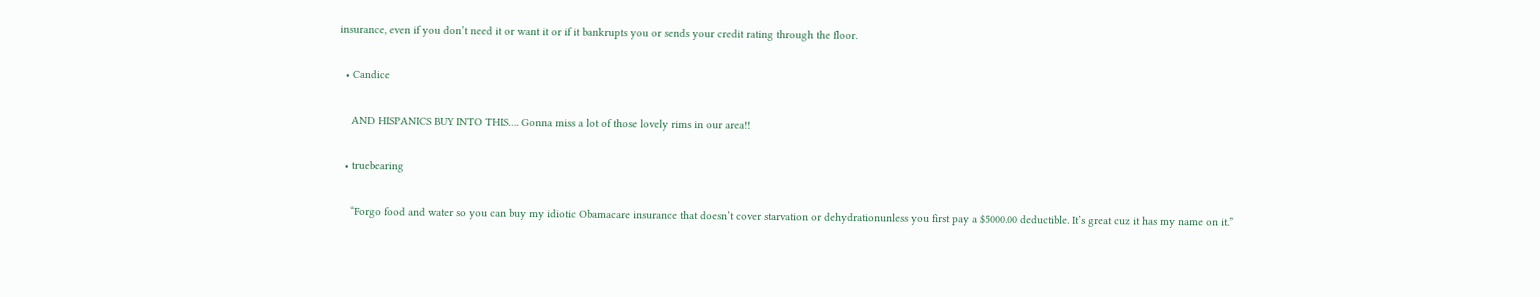insurance, even if you don’t need it or want it or if it bankrupts you or sends your credit rating through the floor.

  • Candice

    AND HISPANICS BUY INTO THIS…. Gonna miss a lot of those lovely rims in our area!!

  • truebearing

    “Forgo food and water so you can buy my idiotic Obamacare insurance that doesn’t cover starvation or dehydrationunless you first pay a $5000.00 deductible. It’s great cuz it has my name on it.”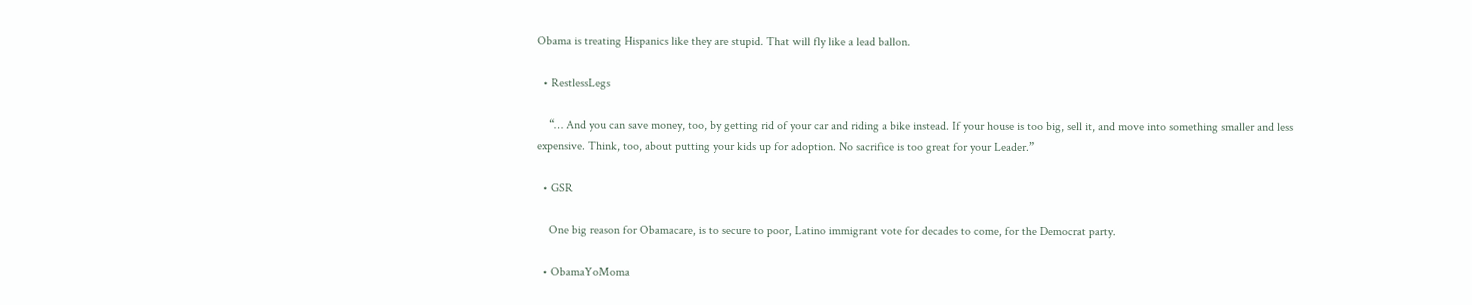Obama is treating Hispanics like they are stupid. That will fly like a lead ballon.

  • RestlessLegs

    “… And you can save money, too, by getting rid of your car and riding a bike instead. If your house is too big, sell it, and move into something smaller and less expensive. Think, too, about putting your kids up for adoption. No sacrifice is too great for your Leader.”

  • GSR

    One big reason for Obamacare, is to secure to poor, Latino immigrant vote for decades to come, for the Democrat party.

  • ObamaYoMoma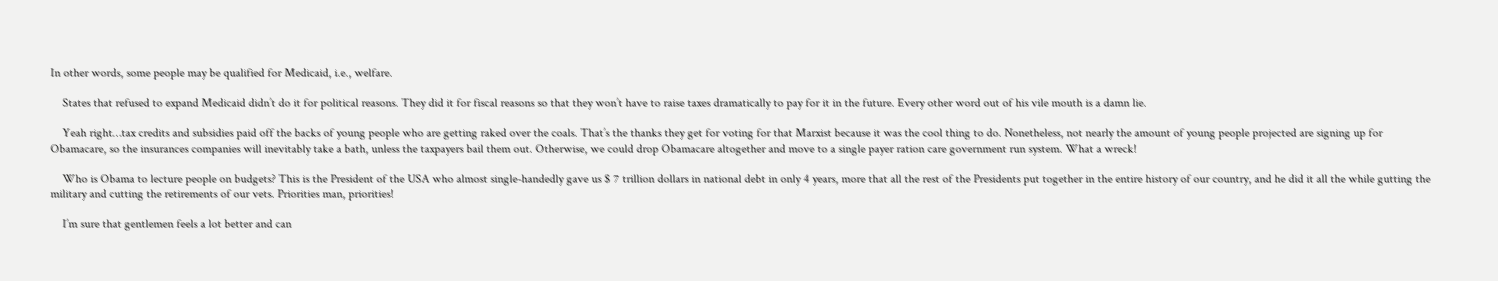In other words, some people may be qualified for Medicaid, i.e., welfare.

    States that refused to expand Medicaid didn’t do it for political reasons. They did it for fiscal reasons so that they won’t have to raise taxes dramatically to pay for it in the future. Every other word out of his vile mouth is a damn lie.

    Yeah right…tax credits and subsidies paid off the backs of young people who are getting raked over the coals. That’s the thanks they get for voting for that Marxist because it was the cool thing to do. Nonetheless, not nearly the amount of young people projected are signing up for Obamacare, so the insurances companies will inevitably take a bath, unless the taxpayers bail them out. Otherwise, we could drop Obamacare altogether and move to a single payer ration care government run system. What a wreck!

    Who is Obama to lecture people on budgets? This is the President of the USA who almost single-handedly gave us $ 7 trillion dollars in national debt in only 4 years, more that all the rest of the Presidents put together in the entire history of our country, and he did it all the while gutting the military and cutting the retirements of our vets. Priorities man, priorities!

    I’m sure that gentlemen feels a lot better and can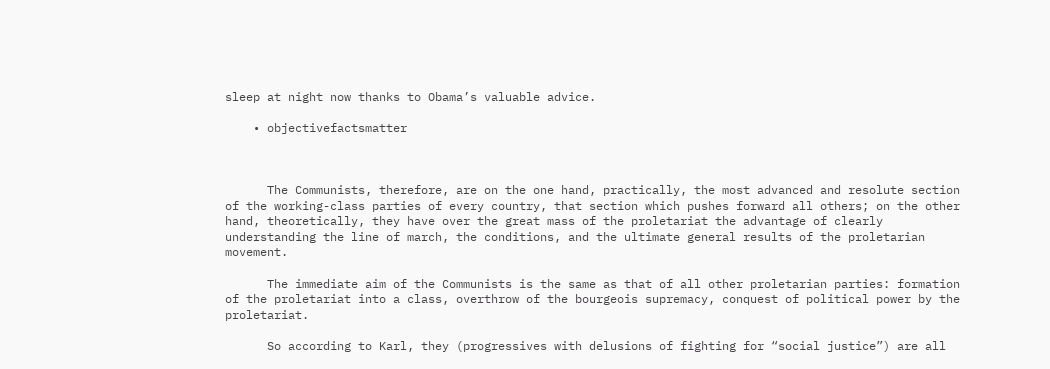sleep at night now thanks to Obama’s valuable advice.

    • objectivefactsmatter



      The Communists, therefore, are on the one hand, practically, the most advanced and resolute section of the working-class parties of every country, that section which pushes forward all others; on the other hand, theoretically, they have over the great mass of the proletariat the advantage of clearly understanding the line of march, the conditions, and the ultimate general results of the proletarian movement.

      The immediate aim of the Communists is the same as that of all other proletarian parties: formation of the proletariat into a class, overthrow of the bourgeois supremacy, conquest of political power by the proletariat.

      So according to Karl, they (progressives with delusions of fighting for “social justice”) are all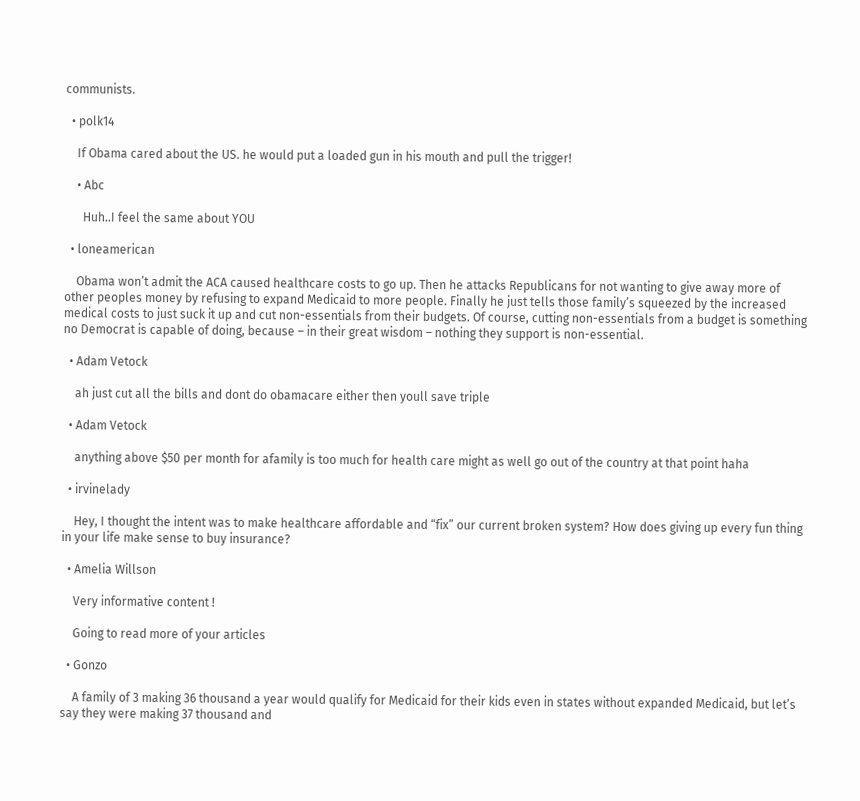communists.

  • polk14

    If Obama cared about the US. he would put a loaded gun in his mouth and pull the trigger!

    • Abc

      Huh..I feel the same about YOU

  • loneamerican

    Obama won’t admit the ACA caused healthcare costs to go up. Then he attacks Republicans for not wanting to give away more of other peoples money by refusing to expand Medicaid to more people. Finally he just tells those family’s squeezed by the increased medical costs to just suck it up and cut non-essentials from their budgets. Of course, cutting non-essentials from a budget is something no Democrat is capable of doing, because – in their great wisdom – nothing they support is non-essential.

  • Adam Vetock

    ah just cut all the bills and dont do obamacare either then youll save triple

  • Adam Vetock

    anything above $50 per month for afamily is too much for health care might as well go out of the country at that point haha

  • irvinelady

    Hey, I thought the intent was to make healthcare affordable and “fix” our current broken system? How does giving up every fun thing in your life make sense to buy insurance?

  • Amelia Willson

    Very informative content !

    Going to read more of your articles

  • Gonzo

    A family of 3 making 36 thousand a year would qualify for Medicaid for their kids even in states without expanded Medicaid, but let’s say they were making 37 thousand and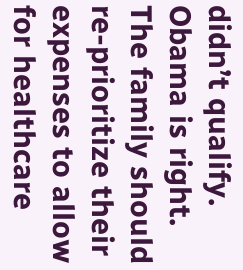didn’t qualify. Obama is right. The family should re-prioritize their expenses to allow for healthcare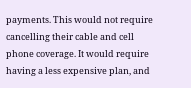payments. This would not require cancelling their cable and cell phone coverage. It would require having a less expensive plan, and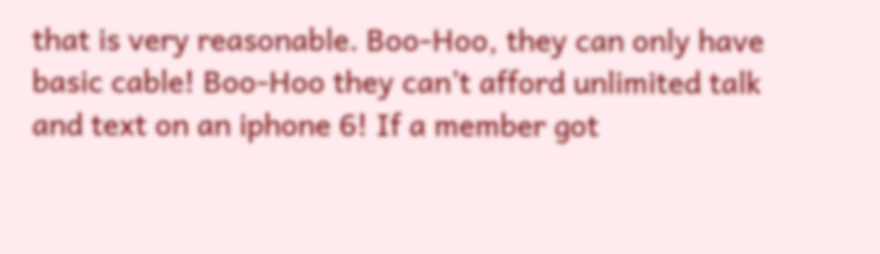that is very reasonable. Boo-Hoo, they can only have basic cable! Boo-Hoo they can’t afford unlimited talk and text on an iphone 6! If a member got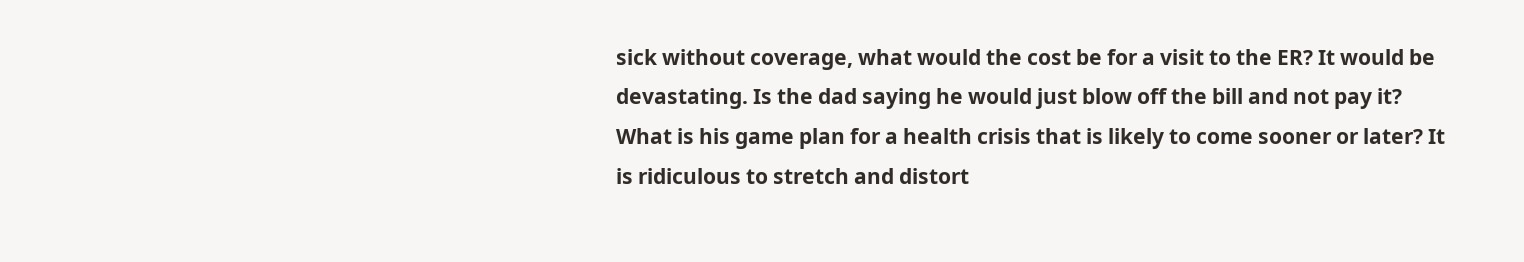sick without coverage, what would the cost be for a visit to the ER? It would be devastating. Is the dad saying he would just blow off the bill and not pay it? What is his game plan for a health crisis that is likely to come sooner or later? It is ridiculous to stretch and distort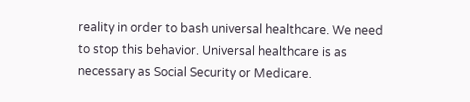reality in order to bash universal healthcare. We need to stop this behavior. Universal healthcare is as necessary as Social Security or Medicare.